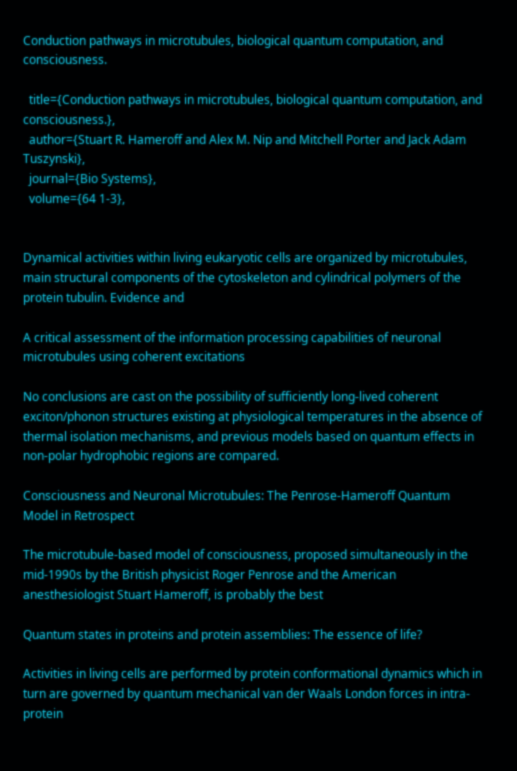Conduction pathways in microtubules, biological quantum computation, and consciousness.

  title={Conduction pathways in microtubules, biological quantum computation, and consciousness.},
  author={Stuart R. Hameroff and Alex M. Nip and Mitchell Porter and Jack Adam Tuszynski},
  journal={Bio Systems},
  volume={64 1-3},


Dynamical activities within living eukaryotic cells are organized by microtubules, main structural components of the cytoskeleton and cylindrical polymers of the protein tubulin. Evidence and

A critical assessment of the information processing capabilities of neuronal microtubules using coherent excitations

No conclusions are cast on the possibility of sufficiently long-lived coherent exciton/phonon structures existing at physiological temperatures in the absence of thermal isolation mechanisms, and previous models based on quantum effects in non-polar hydrophobic regions are compared.

Consciousness and Neuronal Microtubules: The Penrose-Hameroff Quantum Model in Retrospect

The microtubule-based model of consciousness, proposed simultaneously in the mid-1990s by the British physicist Roger Penrose and the American anesthesiologist Stuart Hameroff, is probably the best

Quantum states in proteins and protein assemblies: The essence of life?

Activities in living cells are performed by protein conformational dynamics which in turn are governed by quantum mechanical van der Waals London forces in intra-protein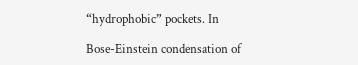“hydrophobic” pockets. In

Bose-Einstein condensation of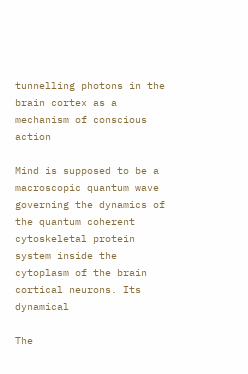tunnelling photons in the brain cortex as a mechanism of conscious action

Mind is supposed to be a macroscopic quantum wave governing the dynamics of the quantum coherent cytoskeletal protein system inside the cytoplasm of the brain cortical neurons. Its dynamical

The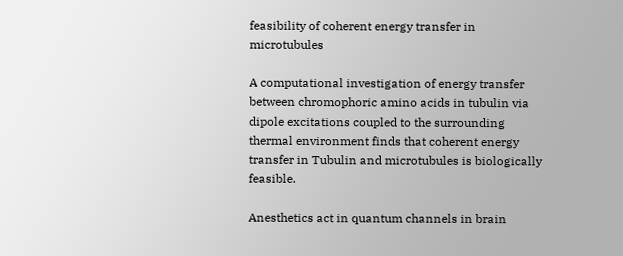feasibility of coherent energy transfer in microtubules

A computational investigation of energy transfer between chromophoric amino acids in tubulin via dipole excitations coupled to the surrounding thermal environment finds that coherent energy transfer in Tubulin and microtubules is biologically feasible.

Anesthetics act in quantum channels in brain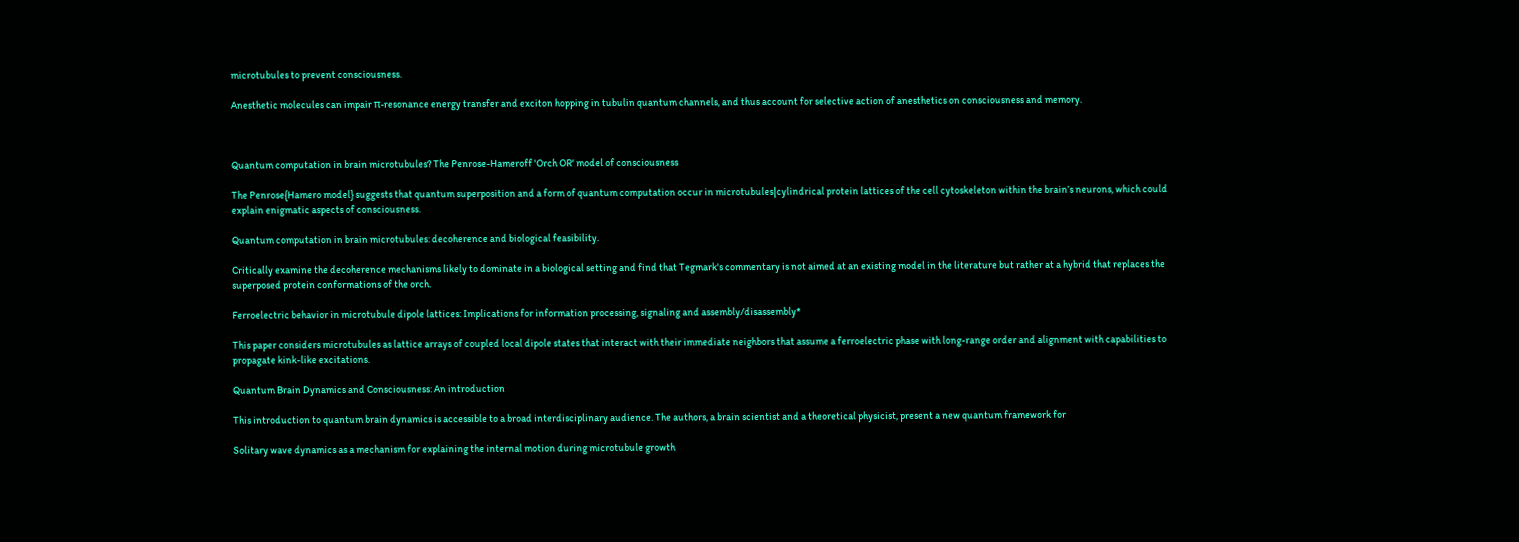microtubules to prevent consciousness.

Anesthetic molecules can impair π-resonance energy transfer and exciton hopping in tubulin quantum channels, and thus account for selective action of anesthetics on consciousness and memory.



Quantum computation in brain microtubules? The Penrose-Hameroff 'Orch OR' model of consciousness

The Penrose{Hamero model} suggests that quantum superposition and a form of quantum computation occur in microtubules|cylindrical protein lattices of the cell cytoskeleton within the brain’s neurons, which could explain enigmatic aspects of consciousness.

Quantum computation in brain microtubules: decoherence and biological feasibility.

Critically examine the decoherence mechanisms likely to dominate in a biological setting and find that Tegmark's commentary is not aimed at an existing model in the literature but rather at a hybrid that replaces the superposed protein conformations of the orch.

Ferroelectric behavior in microtubule dipole lattices: Implications for information processing, signaling and assembly/disassembly*

This paper considers microtubules as lattice arrays of coupled local dipole states that interact with their immediate neighbors that assume a ferroelectric phase with long-range order and alignment with capabilities to propagate kink-like excitations.

Quantum Brain Dynamics and Consciousness: An introduction

This introduction to quantum brain dynamics is accessible to a broad interdisciplinary audience. The authors, a brain scientist and a theoretical physicist, present a new quantum framework for

Solitary wave dynamics as a mechanism for explaining the internal motion during microtubule growth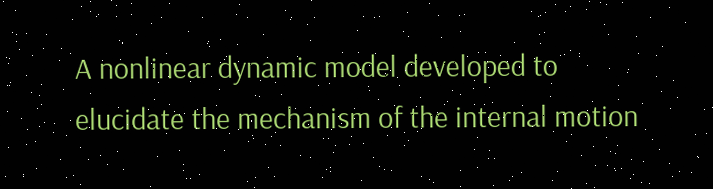A nonlinear dynamic model developed to elucidate the mechanism of the internal motion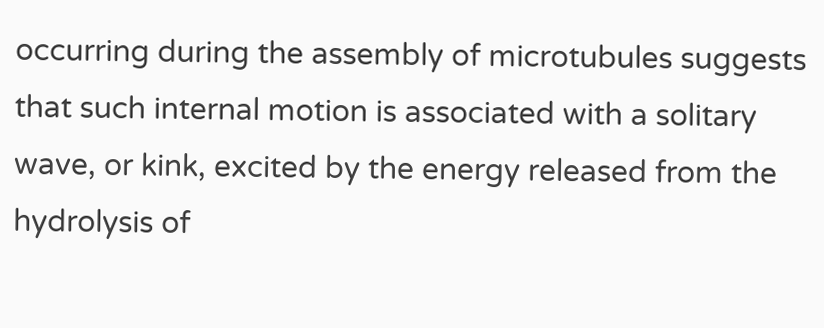occurring during the assembly of microtubules suggests that such internal motion is associated with a solitary wave, or kink, excited by the energy released from the hydrolysis of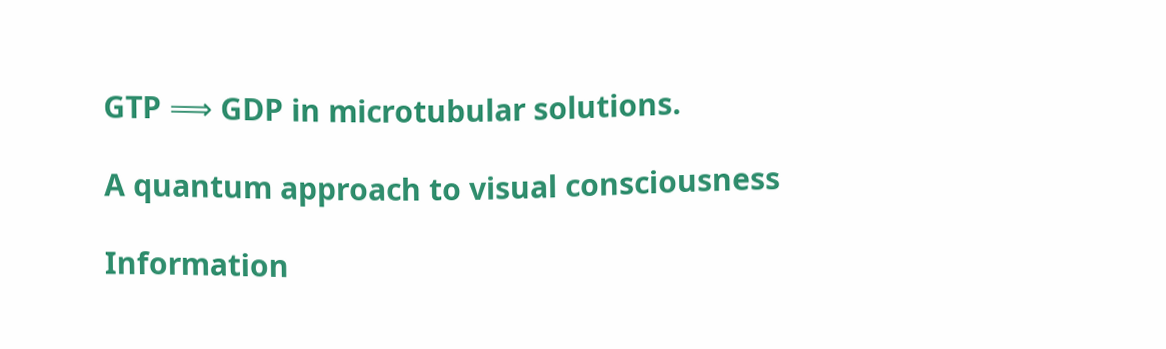GTP ⟹ GDP in microtubular solutions.

A quantum approach to visual consciousness

Information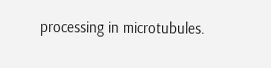processing in microtubules.